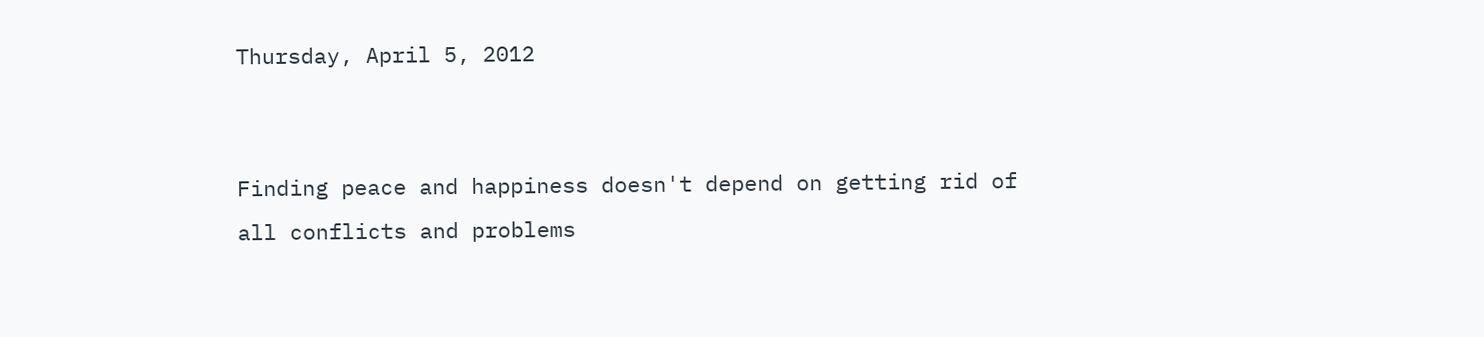Thursday, April 5, 2012


Finding peace and happiness doesn't depend on getting rid of all conflicts and problems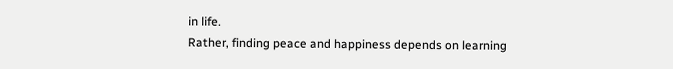in life.
Rather, finding peace and happiness depends on learning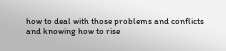how to deal with those problems and conflicts and knowing how to rise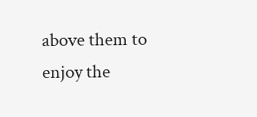above them to enjoy the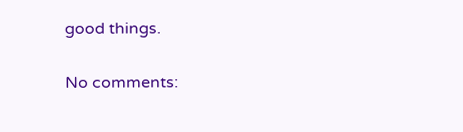good things.

No comments: